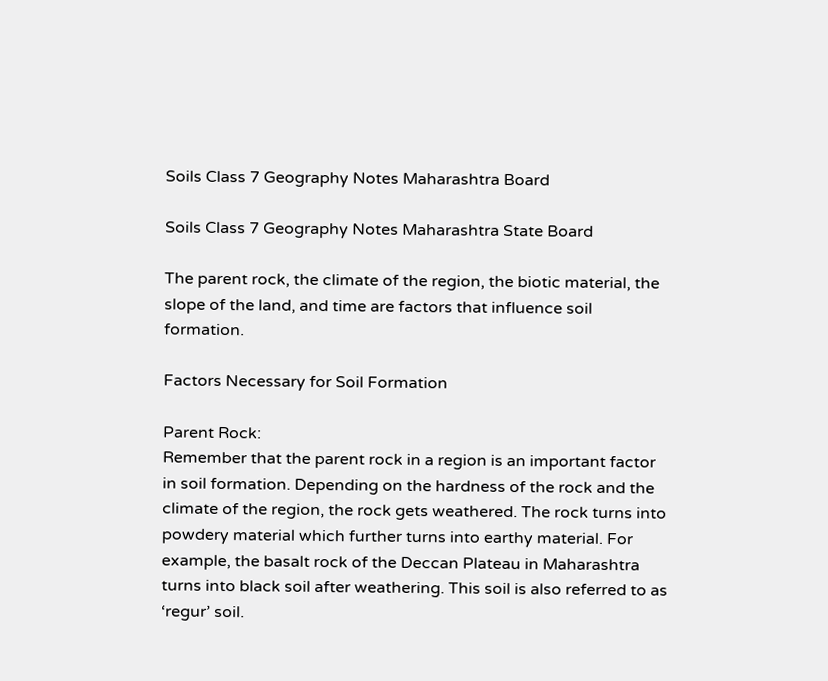Soils Class 7 Geography Notes Maharashtra Board

Soils Class 7 Geography Notes Maharashtra State Board

The parent rock, the climate of the region, the biotic material, the slope of the land, and time are factors that influence soil formation.

Factors Necessary for Soil Formation

Parent Rock:
Remember that the parent rock in a region is an important factor in soil formation. Depending on the hardness of the rock and the climate of the region, the rock gets weathered. The rock turns into powdery material which further turns into earthy material. For example, the basalt rock of the Deccan Plateau in Maharashtra turns into black soil after weathering. This soil is also referred to as ‘regur’ soil.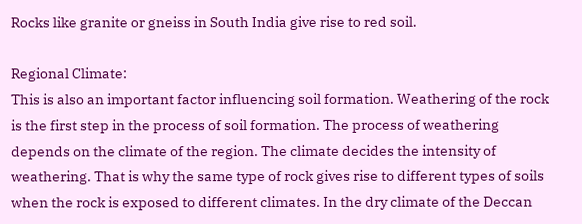Rocks like granite or gneiss in South India give rise to red soil.

Regional Climate:
This is also an important factor influencing soil formation. Weathering of the rock is the first step in the process of soil formation. The process of weathering depends on the climate of the region. The climate decides the intensity of weathering. That is why the same type of rock gives rise to different types of soils when the rock is exposed to different climates. In the dry climate of the Deccan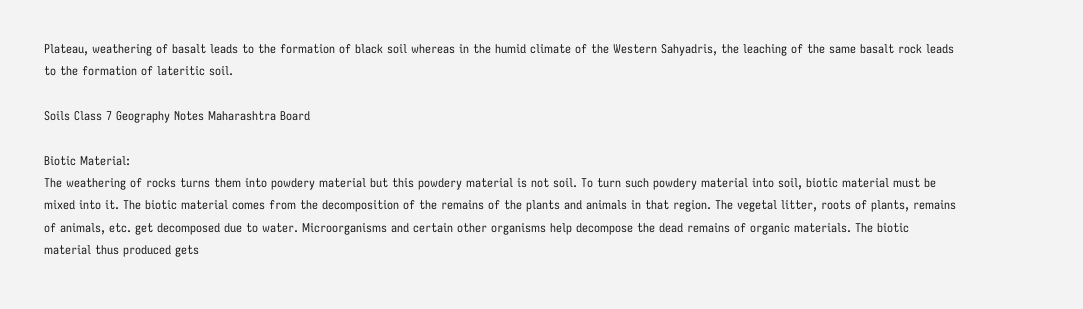Plateau, weathering of basalt leads to the formation of black soil whereas in the humid climate of the Western Sahyadris, the leaching of the same basalt rock leads to the formation of lateritic soil.

Soils Class 7 Geography Notes Maharashtra Board

Biotic Material:
The weathering of rocks turns them into powdery material but this powdery material is not soil. To turn such powdery material into soil, biotic material must be mixed into it. The biotic material comes from the decomposition of the remains of the plants and animals in that region. The vegetal litter, roots of plants, remains of animals, etc. get decomposed due to water. Microorganisms and certain other organisms help decompose the dead remains of organic materials. The biotic material thus produced gets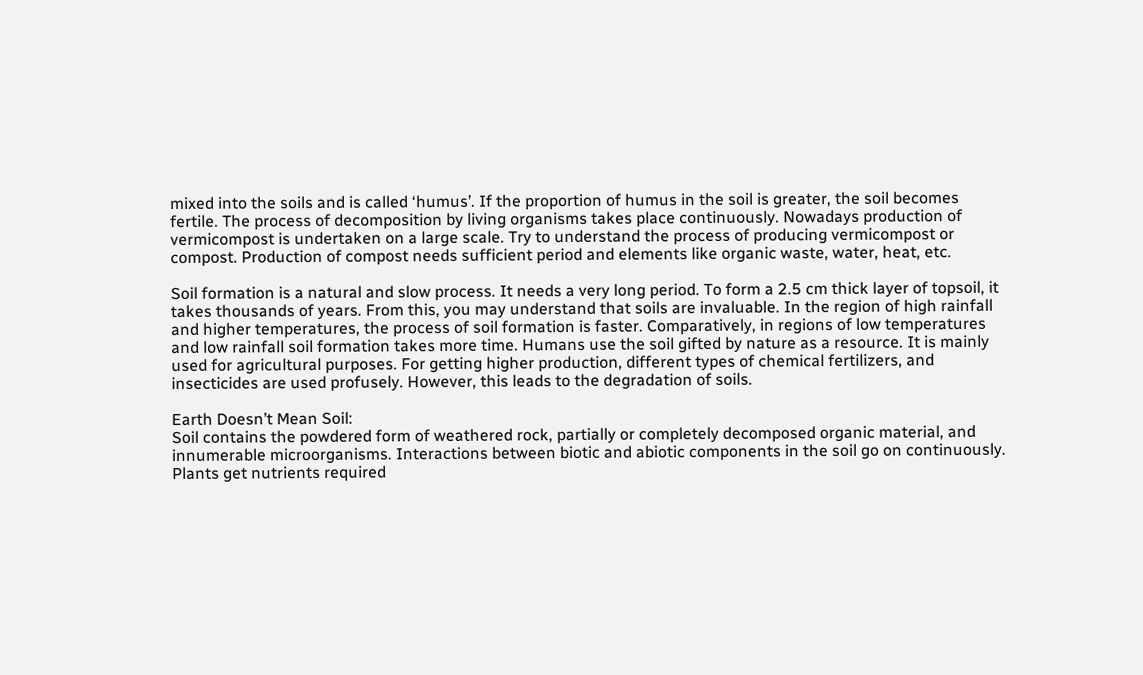mixed into the soils and is called ‘humus’. If the proportion of humus in the soil is greater, the soil becomes fertile. The process of decomposition by living organisms takes place continuously. Nowadays production of vermicompost is undertaken on a large scale. Try to understand the process of producing vermicompost or compost. Production of compost needs sufficient period and elements like organic waste, water, heat, etc.

Soil formation is a natural and slow process. It needs a very long period. To form a 2.5 cm thick layer of topsoil, it takes thousands of years. From this, you may understand that soils are invaluable. In the region of high rainfall and higher temperatures, the process of soil formation is faster. Comparatively, in regions of low temperatures and low rainfall soil formation takes more time. Humans use the soil gifted by nature as a resource. It is mainly used for agricultural purposes. For getting higher production, different types of chemical fertilizers, and insecticides are used profusely. However, this leads to the degradation of soils.

Earth Doesn’t Mean Soil:
Soil contains the powdered form of weathered rock, partially or completely decomposed organic material, and innumerable microorganisms. Interactions between biotic and abiotic components in the soil go on continuously. Plants get nutrients required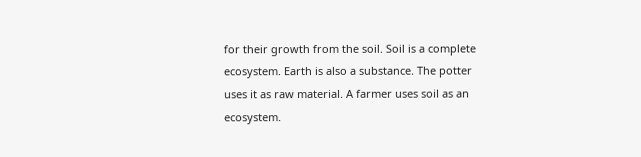for their growth from the soil. Soil is a complete ecosystem. Earth is also a substance. The potter uses it as raw material. A farmer uses soil as an ecosystem.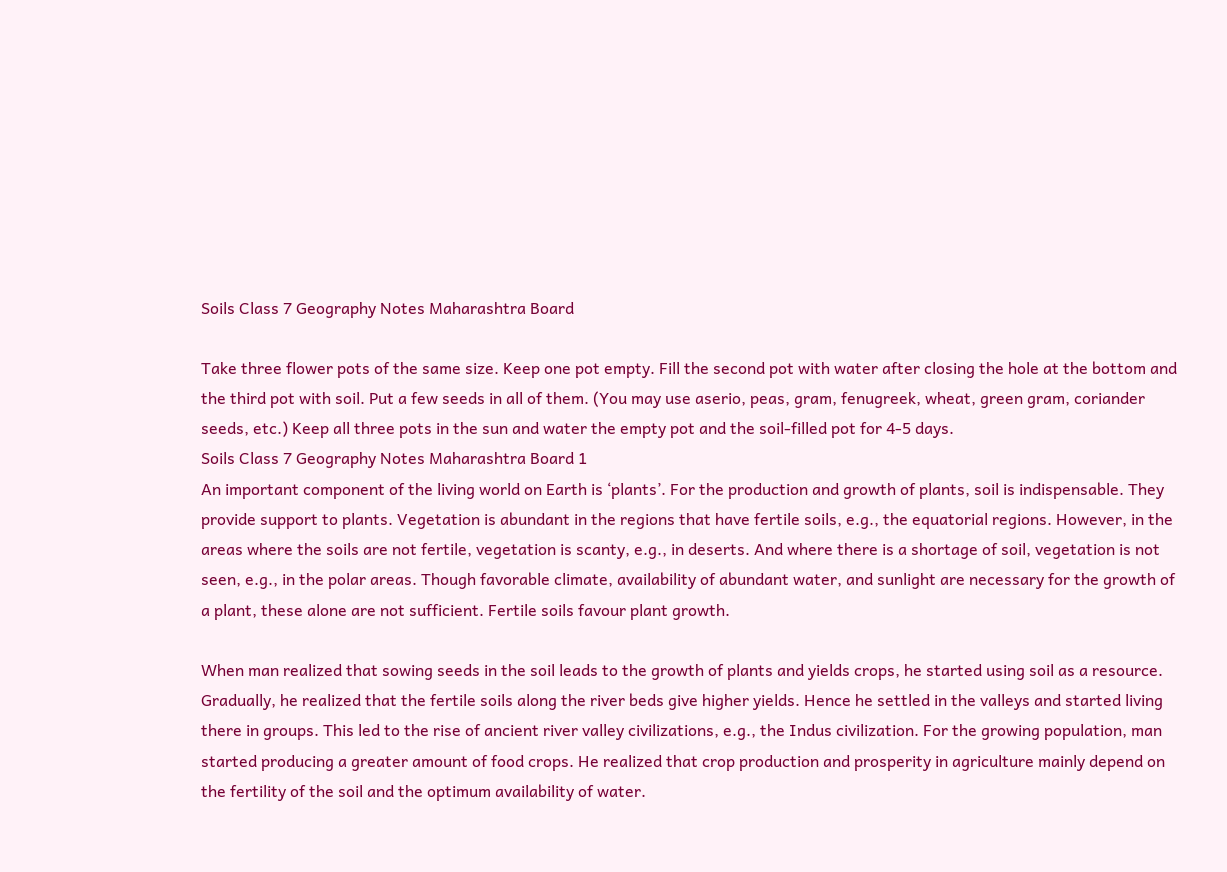Soils Class 7 Geography Notes Maharashtra Board

Take three flower pots of the same size. Keep one pot empty. Fill the second pot with water after closing the hole at the bottom and the third pot with soil. Put a few seeds in all of them. (You may use aserio, peas, gram, fenugreek, wheat, green gram, coriander seeds, etc.) Keep all three pots in the sun and water the empty pot and the soil-filled pot for 4-5 days.
Soils Class 7 Geography Notes Maharashtra Board 1
An important component of the living world on Earth is ‘plants’. For the production and growth of plants, soil is indispensable. They provide support to plants. Vegetation is abundant in the regions that have fertile soils, e.g., the equatorial regions. However, in the areas where the soils are not fertile, vegetation is scanty, e.g., in deserts. And where there is a shortage of soil, vegetation is not seen, e.g., in the polar areas. Though favorable climate, availability of abundant water, and sunlight are necessary for the growth of a plant, these alone are not sufficient. Fertile soils favour plant growth.

When man realized that sowing seeds in the soil leads to the growth of plants and yields crops, he started using soil as a resource. Gradually, he realized that the fertile soils along the river beds give higher yields. Hence he settled in the valleys and started living there in groups. This led to the rise of ancient river valley civilizations, e.g., the Indus civilization. For the growing population, man started producing a greater amount of food crops. He realized that crop production and prosperity in agriculture mainly depend on the fertility of the soil and the optimum availability of water.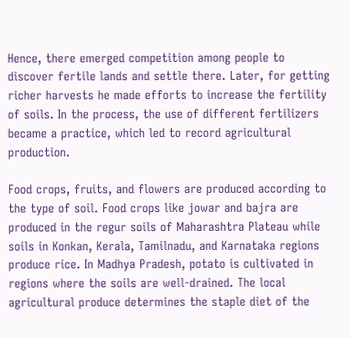Hence, there emerged competition among people to discover fertile lands and settle there. Later, for getting richer harvests he made efforts to increase the fertility of soils. In the process, the use of different fertilizers became a practice, which led to record agricultural production.

Food crops, fruits, and flowers are produced according to the type of soil. Food crops like jowar and bajra are produced in the regur soils of Maharashtra Plateau while soils in Konkan, Kerala, Tamilnadu, and Karnataka regions produce rice. In Madhya Pradesh, potato is cultivated in regions where the soils are well-drained. The local agricultural produce determines the staple diet of the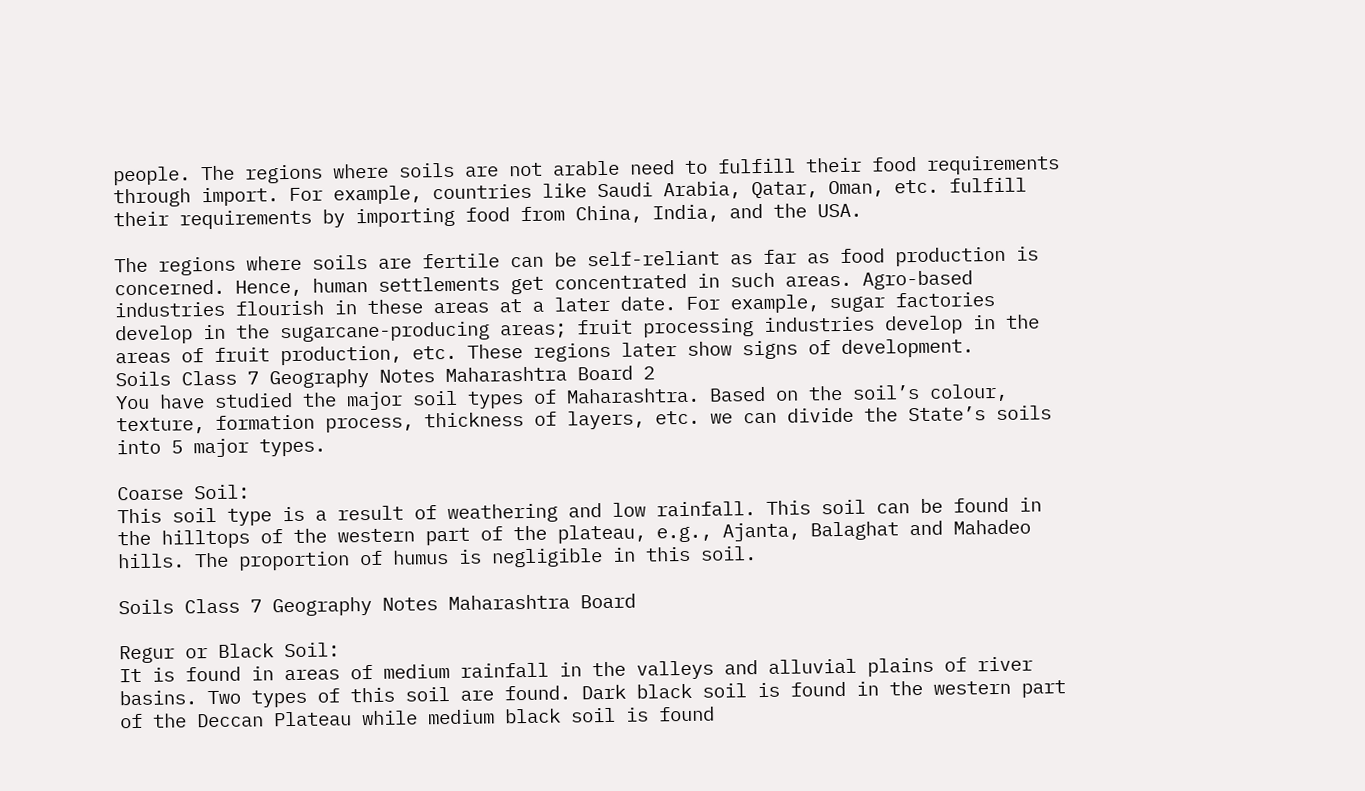people. The regions where soils are not arable need to fulfill their food requirements through import. For example, countries like Saudi Arabia, Qatar, Oman, etc. fulfill their requirements by importing food from China, India, and the USA.

The regions where soils are fertile can be self-reliant as far as food production is concerned. Hence, human settlements get concentrated in such areas. Agro-based industries flourish in these areas at a later date. For example, sugar factories develop in the sugarcane-producing areas; fruit processing industries develop in the areas of fruit production, etc. These regions later show signs of development.
Soils Class 7 Geography Notes Maharashtra Board 2
You have studied the major soil types of Maharashtra. Based on the soil’s colour, texture, formation process, thickness of layers, etc. we can divide the State’s soils into 5 major types.

Coarse Soil:
This soil type is a result of weathering and low rainfall. This soil can be found in the hilltops of the western part of the plateau, e.g., Ajanta, Balaghat and Mahadeo hills. The proportion of humus is negligible in this soil.

Soils Class 7 Geography Notes Maharashtra Board

Regur or Black Soil:
It is found in areas of medium rainfall in the valleys and alluvial plains of river basins. Two types of this soil are found. Dark black soil is found in the western part of the Deccan Plateau while medium black soil is found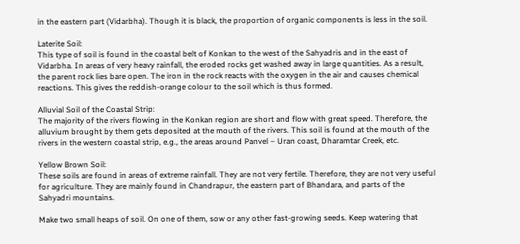in the eastern part (Vidarbha). Though it is black, the proportion of organic components is less in the soil.

Laterite Soil:
This type of soil is found in the coastal belt of Konkan to the west of the Sahyadris and in the east of Vidarbha. In areas of very heavy rainfall, the eroded rocks get washed away in large quantities. As a result, the parent rock lies bare open. The iron in the rock reacts with the oxygen in the air and causes chemical reactions. This gives the reddish-orange colour to the soil which is thus formed.

Alluvial Soil of the Coastal Strip:
The majority of the rivers flowing in the Konkan region are short and flow with great speed. Therefore, the alluvium brought by them gets deposited at the mouth of the rivers. This soil is found at the mouth of the rivers in the western coastal strip, e.g., the areas around Panvel – Uran coast, Dharamtar Creek, etc.

Yellow Brown Soil:
These soils are found in areas of extreme rainfall. They are not very fertile. Therefore, they are not very useful for agriculture. They are mainly found in Chandrapur, the eastern part of Bhandara, and parts of the Sahyadri mountains.

Make two small heaps of soil. On one of them, sow or any other fast-growing seeds. Keep watering that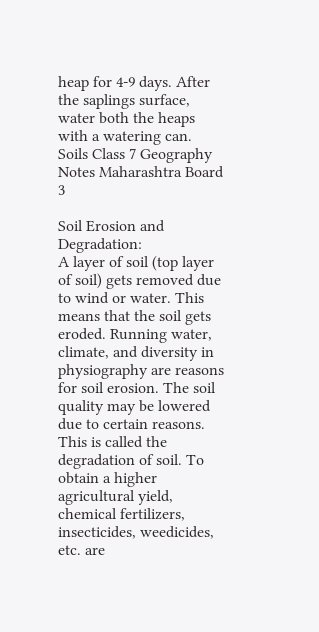heap for 4-9 days. After the saplings surface, water both the heaps with a watering can.
Soils Class 7 Geography Notes Maharashtra Board 3

Soil Erosion and Degradation:
A layer of soil (top layer of soil) gets removed due to wind or water. This means that the soil gets eroded. Running water, climate, and diversity in physiography are reasons for soil erosion. The soil quality may be lowered due to certain reasons. This is called the degradation of soil. To obtain a higher agricultural yield, chemical fertilizers, insecticides, weedicides, etc. are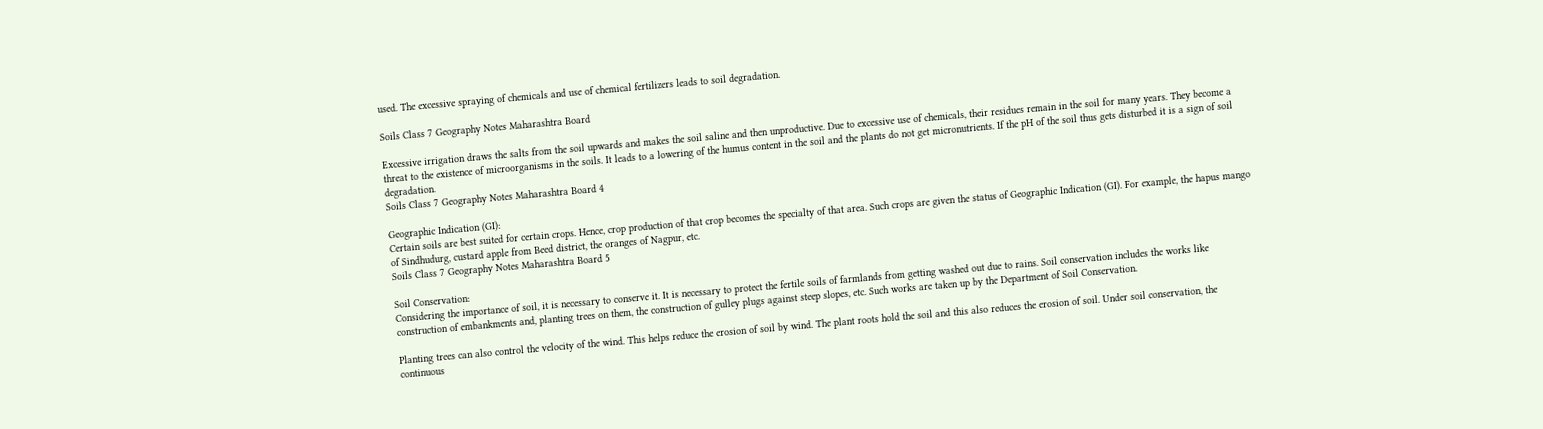used. The excessive spraying of chemicals and use of chemical fertilizers leads to soil degradation.

Soils Class 7 Geography Notes Maharashtra Board

Excessive irrigation draws the salts from the soil upwards and makes the soil saline and then unproductive. Due to excessive use of chemicals, their residues remain in the soil for many years. They become a threat to the existence of microorganisms in the soils. It leads to a lowering of the humus content in the soil and the plants do not get micronutrients. If the pH of the soil thus gets disturbed it is a sign of soil degradation.
Soils Class 7 Geography Notes Maharashtra Board 4

Geographic Indication (GI):
Certain soils are best suited for certain crops. Hence, crop production of that crop becomes the specialty of that area. Such crops are given the status of Geographic Indication (GI). For example, the hapus mango of Sindhudurg, custard apple from Beed district, the oranges of Nagpur, etc.
Soils Class 7 Geography Notes Maharashtra Board 5

Soil Conservation:
Considering the importance of soil, it is necessary to conserve it. It is necessary to protect the fertile soils of farmlands from getting washed out due to rains. Soil conservation includes the works like construction of embankments and, planting trees on them, the construction of gulley plugs against steep slopes, etc. Such works are taken up by the Department of Soil Conservation.

Planting trees can also control the velocity of the wind. This helps reduce the erosion of soil by wind. The plant roots hold the soil and this also reduces the erosion of soil. Under soil conservation, the continuous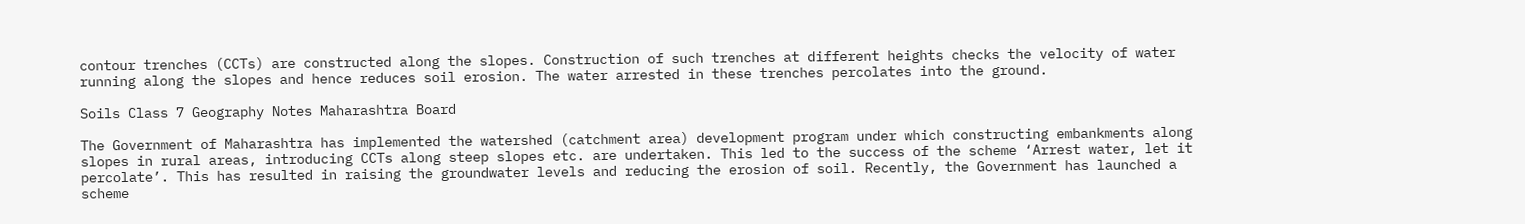contour trenches (CCTs) are constructed along the slopes. Construction of such trenches at different heights checks the velocity of water running along the slopes and hence reduces soil erosion. The water arrested in these trenches percolates into the ground.

Soils Class 7 Geography Notes Maharashtra Board

The Government of Maharashtra has implemented the watershed (catchment area) development program under which constructing embankments along slopes in rural areas, introducing CCTs along steep slopes etc. are undertaken. This led to the success of the scheme ‘Arrest water, let it percolate’. This has resulted in raising the groundwater levels and reducing the erosion of soil. Recently, the Government has launched a scheme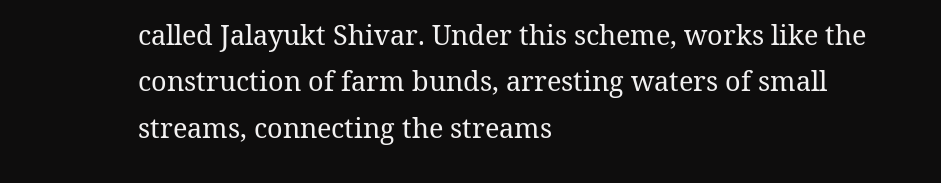called Jalayukt Shivar. Under this scheme, works like the construction of farm bunds, arresting waters of small streams, connecting the streams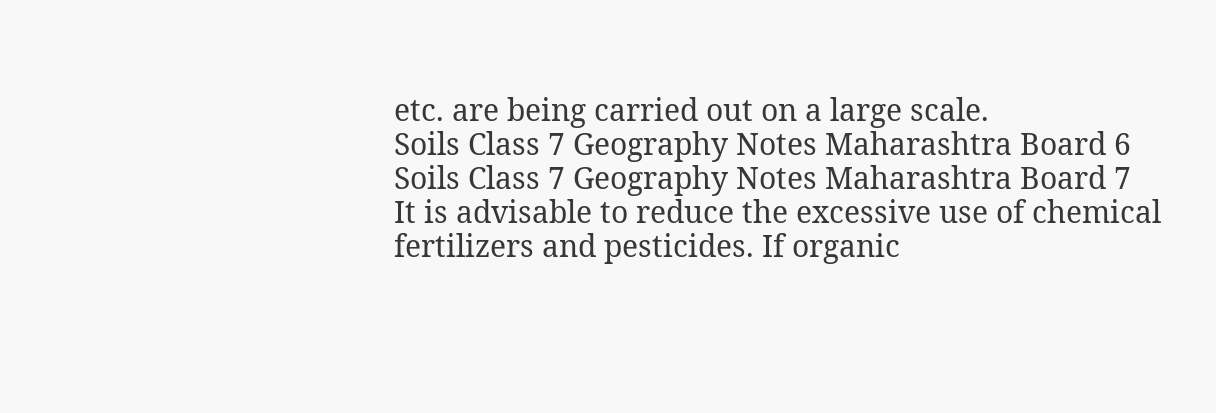etc. are being carried out on a large scale.
Soils Class 7 Geography Notes Maharashtra Board 6
Soils Class 7 Geography Notes Maharashtra Board 7
It is advisable to reduce the excessive use of chemical fertilizers and pesticides. If organic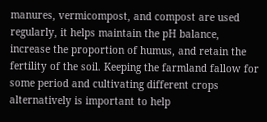manures, vermicompost, and compost are used regularly, it helps maintain the pH balance, increase the proportion of humus, and retain the fertility of the soil. Keeping the farmland fallow for some period and cultivating different crops alternatively is important to help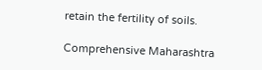retain the fertility of soils.

Comprehensive Maharashtra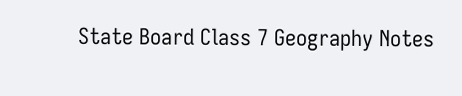State Board Class 7 Geography Notes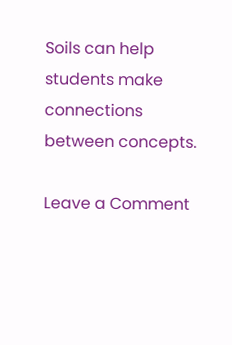Soils can help students make connections between concepts.

Leave a Comment